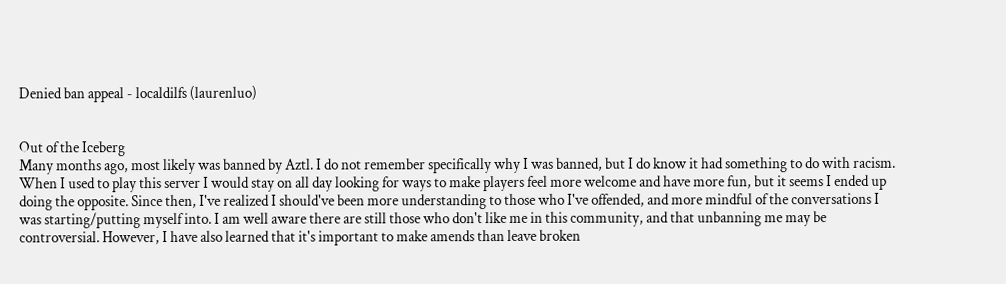Denied ban appeal - localdilfs (laurenluo)


Out of the Iceberg
Many months ago, most likely was banned by Aztl. I do not remember specifically why I was banned, but I do know it had something to do with racism. When I used to play this server I would stay on all day looking for ways to make players feel more welcome and have more fun, but it seems I ended up doing the opposite. Since then, I've realized I should've been more understanding to those who I've offended, and more mindful of the conversations I was starting/putting myself into. I am well aware there are still those who don't like me in this community, and that unbanning me may be controversial. However, I have also learned that it's important to make amends than leave broken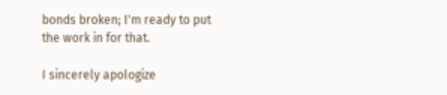bonds broken; I'm ready to put the work in for that.

I sincerely apologize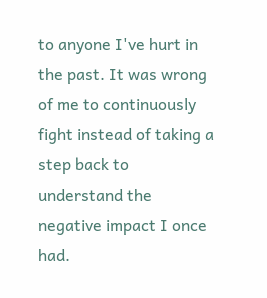to anyone I've hurt in the past. It was wrong of me to continuously fight instead of taking a step back to understand the negative impact I once had.